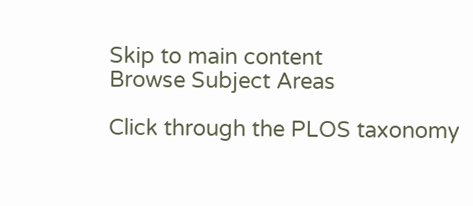Skip to main content
Browse Subject Areas

Click through the PLOS taxonomy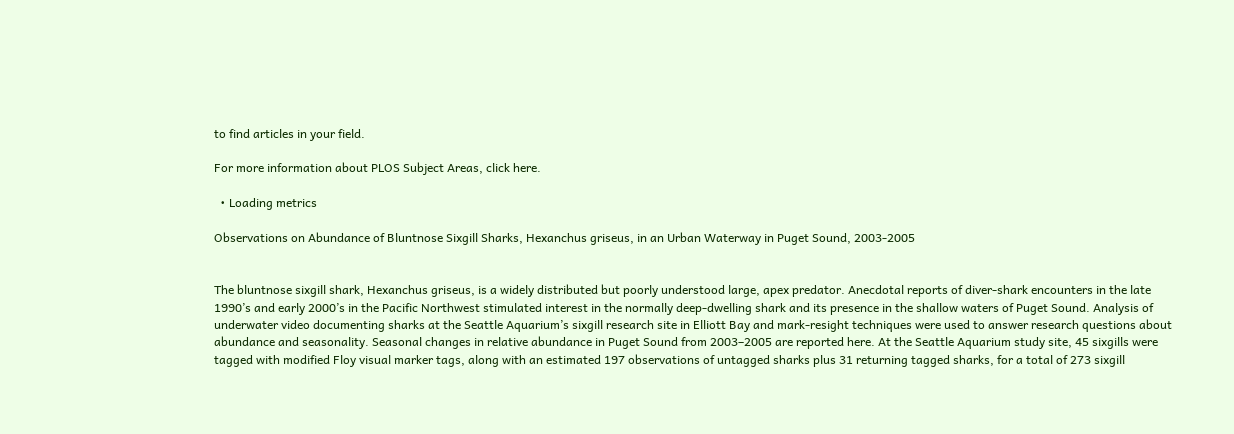to find articles in your field.

For more information about PLOS Subject Areas, click here.

  • Loading metrics

Observations on Abundance of Bluntnose Sixgill Sharks, Hexanchus griseus, in an Urban Waterway in Puget Sound, 2003-2005


The bluntnose sixgill shark, Hexanchus griseus, is a widely distributed but poorly understood large, apex predator. Anecdotal reports of diver-shark encounters in the late 1990’s and early 2000’s in the Pacific Northwest stimulated interest in the normally deep-dwelling shark and its presence in the shallow waters of Puget Sound. Analysis of underwater video documenting sharks at the Seattle Aquarium’s sixgill research site in Elliott Bay and mark-resight techniques were used to answer research questions about abundance and seasonality. Seasonal changes in relative abundance in Puget Sound from 2003–2005 are reported here. At the Seattle Aquarium study site, 45 sixgills were tagged with modified Floy visual marker tags, along with an estimated 197 observations of untagged sharks plus 31 returning tagged sharks, for a total of 273 sixgill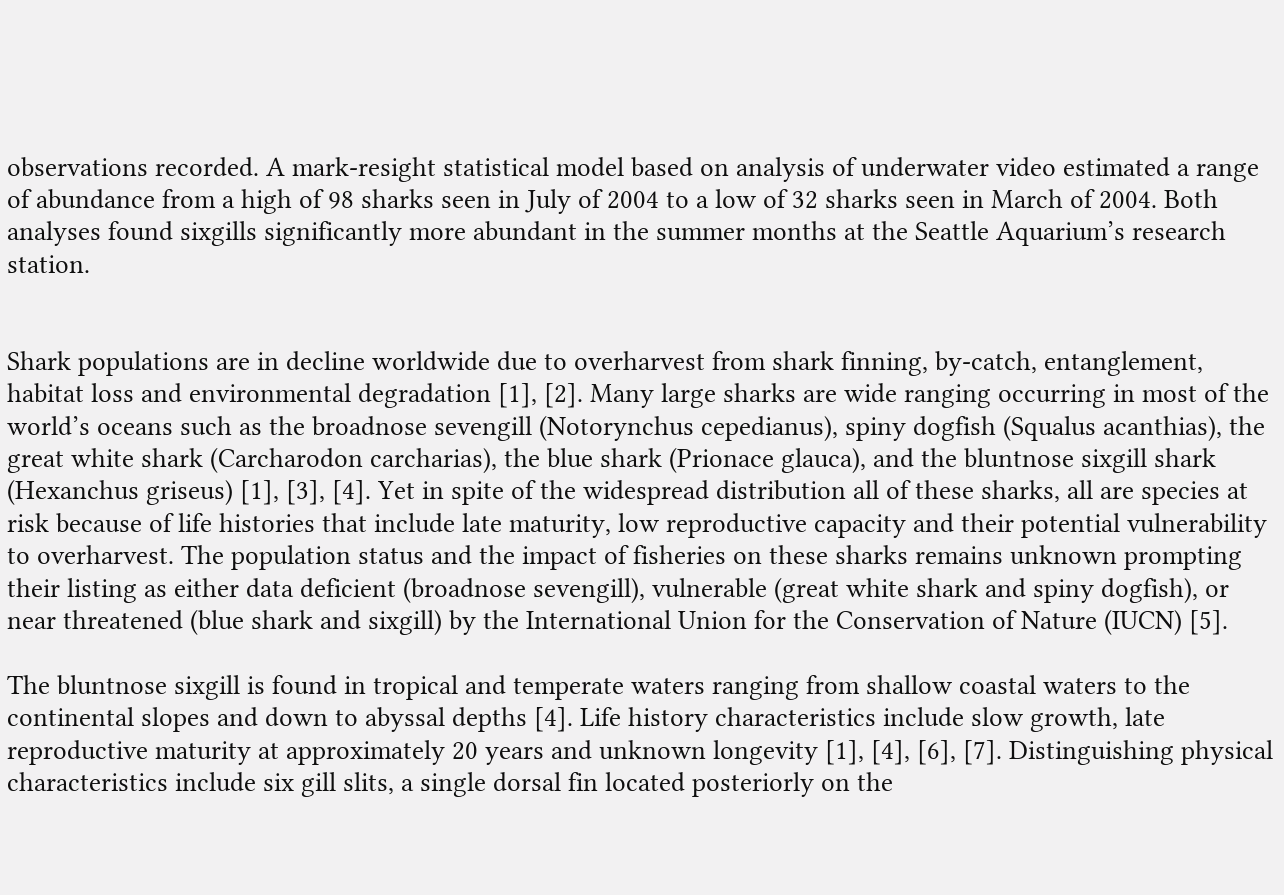observations recorded. A mark-resight statistical model based on analysis of underwater video estimated a range of abundance from a high of 98 sharks seen in July of 2004 to a low of 32 sharks seen in March of 2004. Both analyses found sixgills significantly more abundant in the summer months at the Seattle Aquarium’s research station.


Shark populations are in decline worldwide due to overharvest from shark finning, by-catch, entanglement, habitat loss and environmental degradation [1], [2]. Many large sharks are wide ranging occurring in most of the world’s oceans such as the broadnose sevengill (Notorynchus cepedianus), spiny dogfish (Squalus acanthias), the great white shark (Carcharodon carcharias), the blue shark (Prionace glauca), and the bluntnose sixgill shark (Hexanchus griseus) [1], [3], [4]. Yet in spite of the widespread distribution all of these sharks, all are species at risk because of life histories that include late maturity, low reproductive capacity and their potential vulnerability to overharvest. The population status and the impact of fisheries on these sharks remains unknown prompting their listing as either data deficient (broadnose sevengill), vulnerable (great white shark and spiny dogfish), or near threatened (blue shark and sixgill) by the International Union for the Conservation of Nature (IUCN) [5].

The bluntnose sixgill is found in tropical and temperate waters ranging from shallow coastal waters to the continental slopes and down to abyssal depths [4]. Life history characteristics include slow growth, late reproductive maturity at approximately 20 years and unknown longevity [1], [4], [6], [7]. Distinguishing physical characteristics include six gill slits, a single dorsal fin located posteriorly on the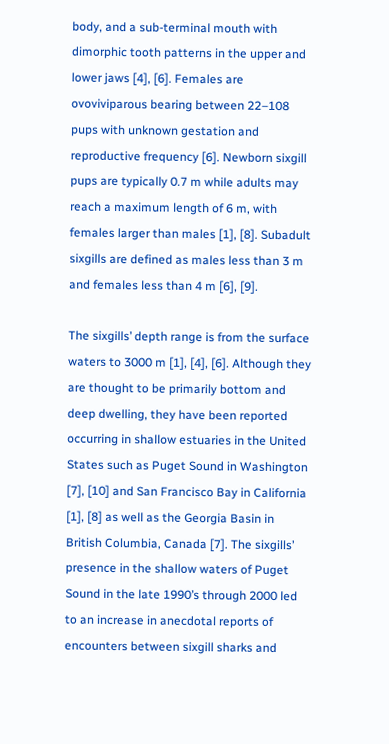body, and a sub-terminal mouth with dimorphic tooth patterns in the upper and lower jaws [4], [6]. Females are ovoviviparous bearing between 22–108 pups with unknown gestation and reproductive frequency [6]. Newborn sixgill pups are typically 0.7 m while adults may reach a maximum length of 6 m, with females larger than males [1], [8]. Subadult sixgills are defined as males less than 3 m and females less than 4 m [6], [9].

The sixgills’ depth range is from the surface waters to 3000 m [1], [4], [6]. Although they are thought to be primarily bottom and deep dwelling, they have been reported occurring in shallow estuaries in the United States such as Puget Sound in Washington [7], [10] and San Francisco Bay in California [1], [8] as well as the Georgia Basin in British Columbia, Canada [7]. The sixgills’ presence in the shallow waters of Puget Sound in the late 1990’s through 2000 led to an increase in anecdotal reports of encounters between sixgill sharks and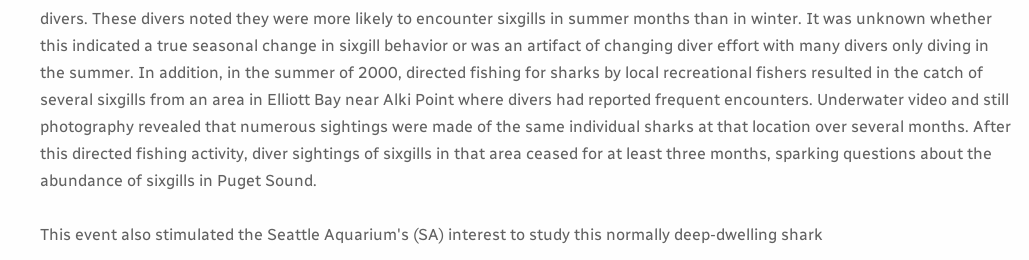divers. These divers noted they were more likely to encounter sixgills in summer months than in winter. It was unknown whether this indicated a true seasonal change in sixgill behavior or was an artifact of changing diver effort with many divers only diving in the summer. In addition, in the summer of 2000, directed fishing for sharks by local recreational fishers resulted in the catch of several sixgills from an area in Elliott Bay near Alki Point where divers had reported frequent encounters. Underwater video and still photography revealed that numerous sightings were made of the same individual sharks at that location over several months. After this directed fishing activity, diver sightings of sixgills in that area ceased for at least three months, sparking questions about the abundance of sixgills in Puget Sound.

This event also stimulated the Seattle Aquarium's (SA) interest to study this normally deep-dwelling shark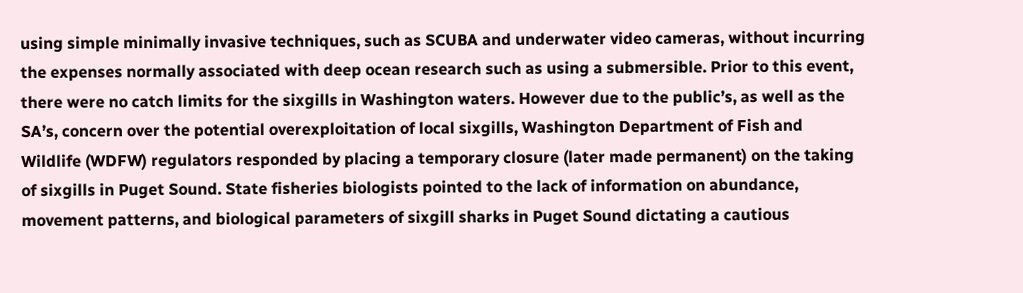using simple minimally invasive techniques, such as SCUBA and underwater video cameras, without incurring the expenses normally associated with deep ocean research such as using a submersible. Prior to this event, there were no catch limits for the sixgills in Washington waters. However due to the public’s, as well as the SA’s, concern over the potential overexploitation of local sixgills, Washington Department of Fish and Wildlife (WDFW) regulators responded by placing a temporary closure (later made permanent) on the taking of sixgills in Puget Sound. State fisheries biologists pointed to the lack of information on abundance, movement patterns, and biological parameters of sixgill sharks in Puget Sound dictating a cautious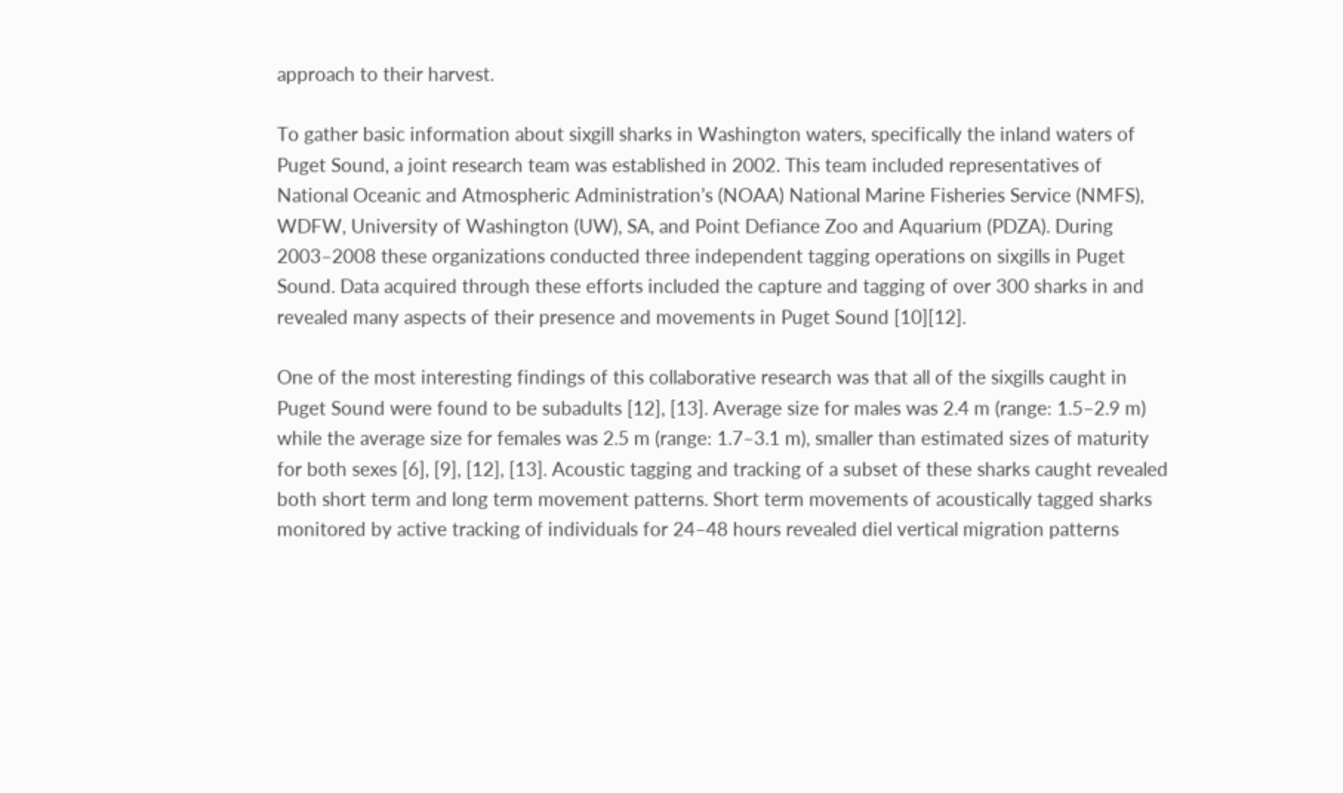approach to their harvest.

To gather basic information about sixgill sharks in Washington waters, specifically the inland waters of Puget Sound, a joint research team was established in 2002. This team included representatives of National Oceanic and Atmospheric Administration’s (NOAA) National Marine Fisheries Service (NMFS), WDFW, University of Washington (UW), SA, and Point Defiance Zoo and Aquarium (PDZA). During 2003–2008 these organizations conducted three independent tagging operations on sixgills in Puget Sound. Data acquired through these efforts included the capture and tagging of over 300 sharks in and revealed many aspects of their presence and movements in Puget Sound [10][12].

One of the most interesting findings of this collaborative research was that all of the sixgills caught in Puget Sound were found to be subadults [12], [13]. Average size for males was 2.4 m (range: 1.5–2.9 m) while the average size for females was 2.5 m (range: 1.7–3.1 m), smaller than estimated sizes of maturity for both sexes [6], [9], [12], [13]. Acoustic tagging and tracking of a subset of these sharks caught revealed both short term and long term movement patterns. Short term movements of acoustically tagged sharks monitored by active tracking of individuals for 24–48 hours revealed diel vertical migration patterns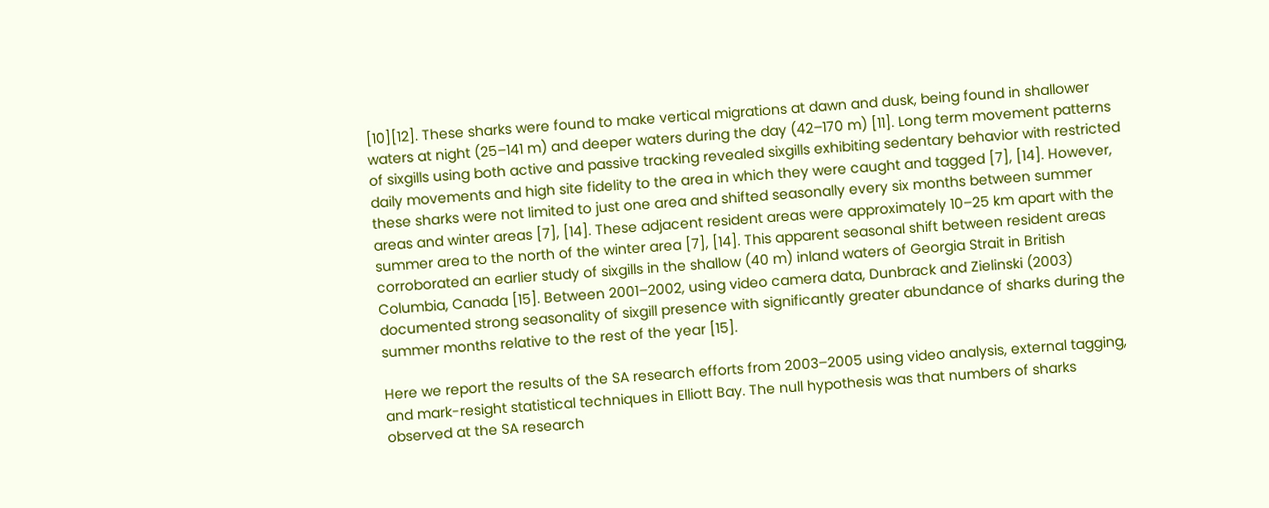[10][12]. These sharks were found to make vertical migrations at dawn and dusk, being found in shallower waters at night (25–141 m) and deeper waters during the day (42–170 m) [11]. Long term movement patterns of sixgills using both active and passive tracking revealed sixgills exhibiting sedentary behavior with restricted daily movements and high site fidelity to the area in which they were caught and tagged [7], [14]. However, these sharks were not limited to just one area and shifted seasonally every six months between summer areas and winter areas [7], [14]. These adjacent resident areas were approximately 10–25 km apart with the summer area to the north of the winter area [7], [14]. This apparent seasonal shift between resident areas corroborated an earlier study of sixgills in the shallow (40 m) inland waters of Georgia Strait in British Columbia, Canada [15]. Between 2001–2002, using video camera data, Dunbrack and Zielinski (2003) documented strong seasonality of sixgill presence with significantly greater abundance of sharks during the summer months relative to the rest of the year [15].

Here we report the results of the SA research efforts from 2003–2005 using video analysis, external tagging, and mark-resight statistical techniques in Elliott Bay. The null hypothesis was that numbers of sharks observed at the SA research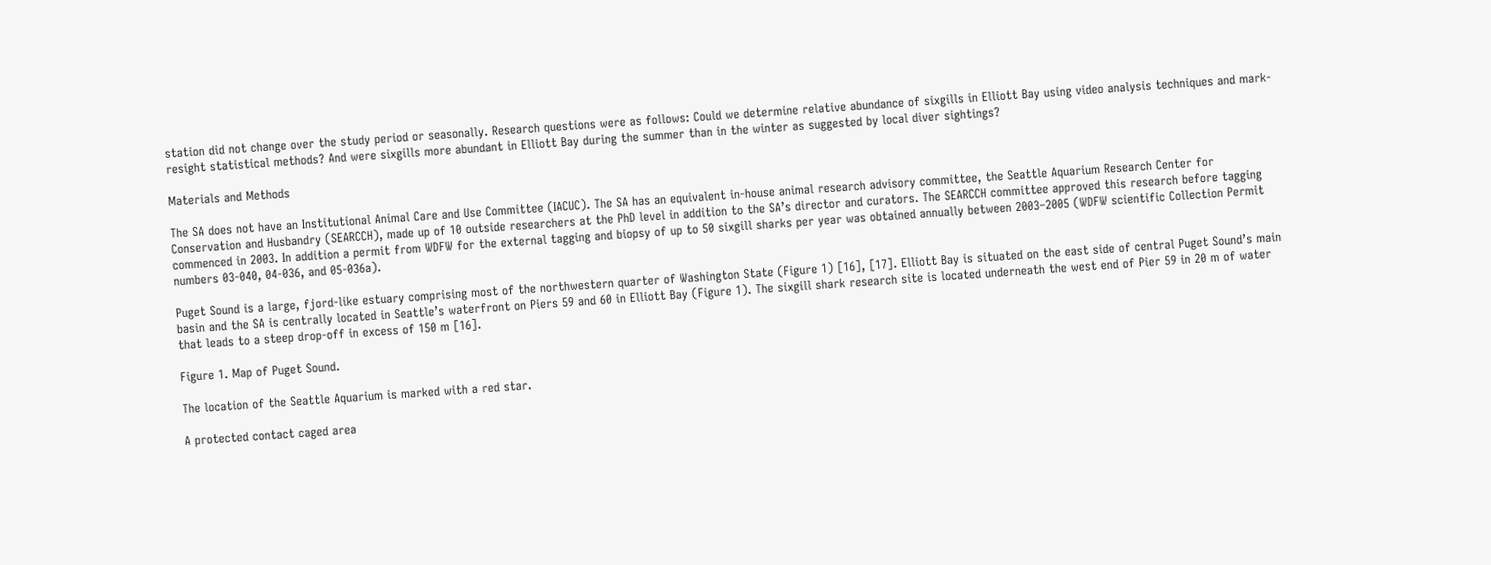station did not change over the study period or seasonally. Research questions were as follows: Could we determine relative abundance of sixgills in Elliott Bay using video analysis techniques and mark-resight statistical methods? And were sixgills more abundant in Elliott Bay during the summer than in the winter as suggested by local diver sightings?

Materials and Methods

The SA does not have an Institutional Animal Care and Use Committee (IACUC). The SA has an equivalent in-house animal research advisory committee, the Seattle Aquarium Research Center for Conservation and Husbandry (SEARCCH), made up of 10 outside researchers at the PhD level in addition to the SA’s director and curators. The SEARCCH committee approved this research before tagging commenced in 2003. In addition a permit from WDFW for the external tagging and biopsy of up to 50 sixgill sharks per year was obtained annually between 2003–2005 (WDFW scientific Collection Permit numbers 03-040, 04-036, and 05-036a).

Puget Sound is a large, fjord-like estuary comprising most of the northwestern quarter of Washington State (Figure 1) [16], [17]. Elliott Bay is situated on the east side of central Puget Sound’s main basin and the SA is centrally located in Seattle’s waterfront on Piers 59 and 60 in Elliott Bay (Figure 1). The sixgill shark research site is located underneath the west end of Pier 59 in 20 m of water that leads to a steep drop-off in excess of 150 m [16].

Figure 1. Map of Puget Sound.

The location of the Seattle Aquarium is marked with a red star.

A protected contact caged area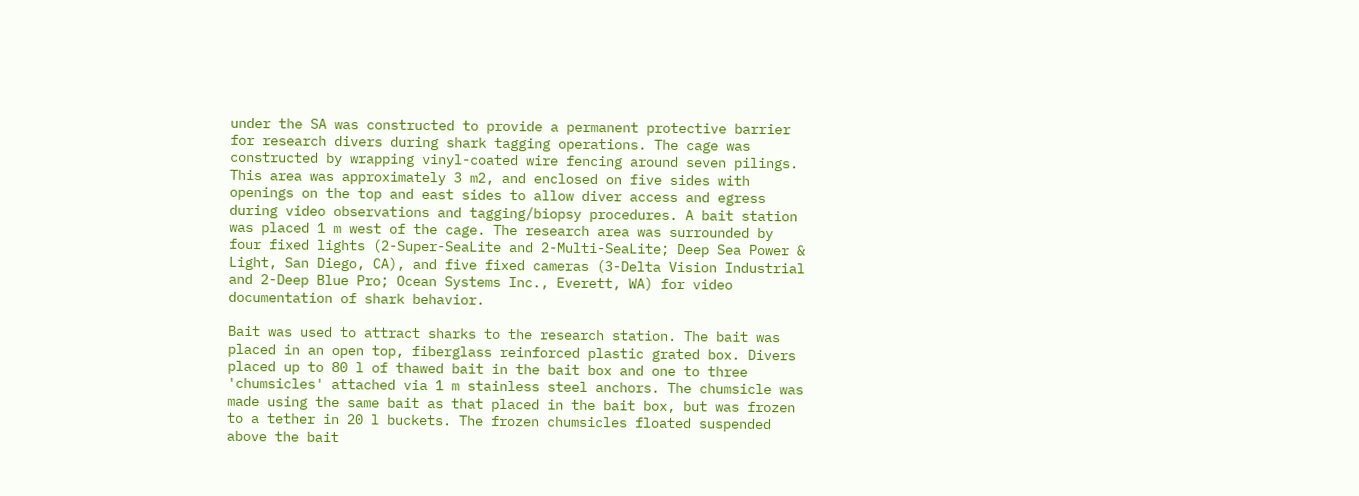under the SA was constructed to provide a permanent protective barrier for research divers during shark tagging operations. The cage was constructed by wrapping vinyl-coated wire fencing around seven pilings. This area was approximately 3 m2, and enclosed on five sides with openings on the top and east sides to allow diver access and egress during video observations and tagging/biopsy procedures. A bait station was placed 1 m west of the cage. The research area was surrounded by four fixed lights (2-Super-SeaLite and 2-Multi-SeaLite; Deep Sea Power & Light, San Diego, CA), and five fixed cameras (3-Delta Vision Industrial and 2-Deep Blue Pro; Ocean Systems Inc., Everett, WA) for video documentation of shark behavior.

Bait was used to attract sharks to the research station. The bait was placed in an open top, fiberglass reinforced plastic grated box. Divers placed up to 80 l of thawed bait in the bait box and one to three 'chumsicles' attached via 1 m stainless steel anchors. The chumsicle was made using the same bait as that placed in the bait box, but was frozen to a tether in 20 l buckets. The frozen chumsicles floated suspended above the bait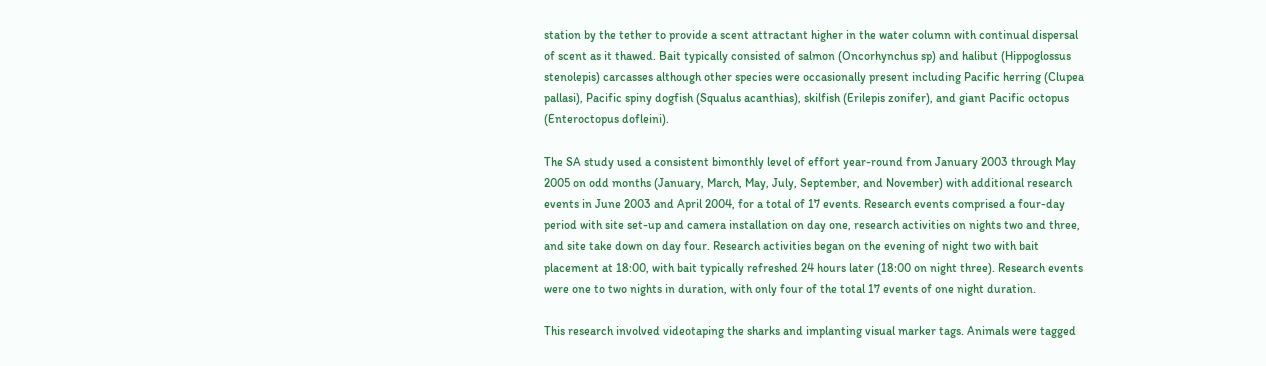station by the tether to provide a scent attractant higher in the water column with continual dispersal of scent as it thawed. Bait typically consisted of salmon (Oncorhynchus sp) and halibut (Hippoglossus stenolepis) carcasses although other species were occasionally present including Pacific herring (Clupea pallasi), Pacific spiny dogfish (Squalus acanthias), skilfish (Erilepis zonifer), and giant Pacific octopus (Enteroctopus dofleini).

The SA study used a consistent bimonthly level of effort year-round from January 2003 through May 2005 on odd months (January, March, May, July, September, and November) with additional research events in June 2003 and April 2004, for a total of 17 events. Research events comprised a four-day period with site set-up and camera installation on day one, research activities on nights two and three, and site take down on day four. Research activities began on the evening of night two with bait placement at 18:00, with bait typically refreshed 24 hours later (18:00 on night three). Research events were one to two nights in duration, with only four of the total 17 events of one night duration.

This research involved videotaping the sharks and implanting visual marker tags. Animals were tagged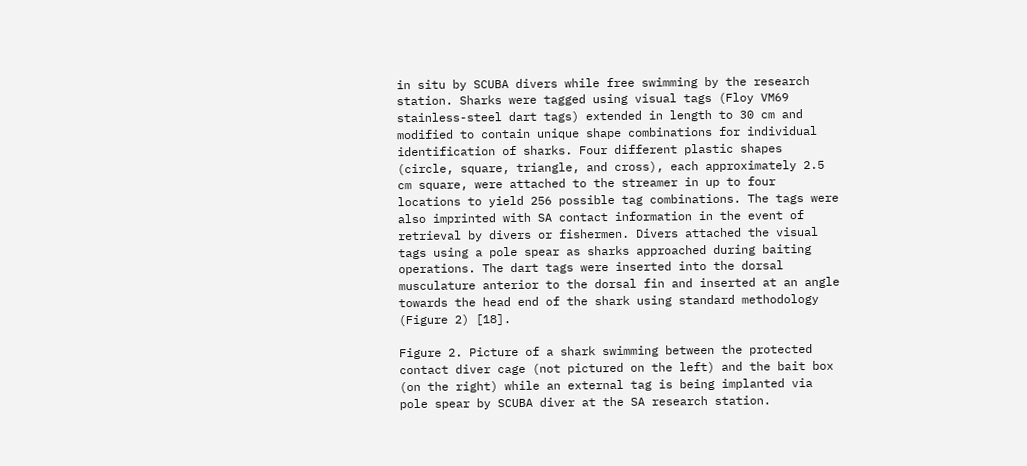in situ by SCUBA divers while free swimming by the research station. Sharks were tagged using visual tags (Floy VM69 stainless-steel dart tags) extended in length to 30 cm and modified to contain unique shape combinations for individual identification of sharks. Four different plastic shapes (circle, square, triangle, and cross), each approximately 2.5 cm square, were attached to the streamer in up to four locations to yield 256 possible tag combinations. The tags were also imprinted with SA contact information in the event of retrieval by divers or fishermen. Divers attached the visual tags using a pole spear as sharks approached during baiting operations. The dart tags were inserted into the dorsal musculature anterior to the dorsal fin and inserted at an angle towards the head end of the shark using standard methodology (Figure 2) [18].

Figure 2. Picture of a shark swimming between the protected contact diver cage (not pictured on the left) and the bait box (on the right) while an external tag is being implanted via pole spear by SCUBA diver at the SA research station.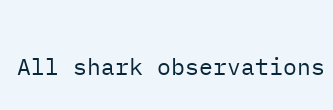All shark observations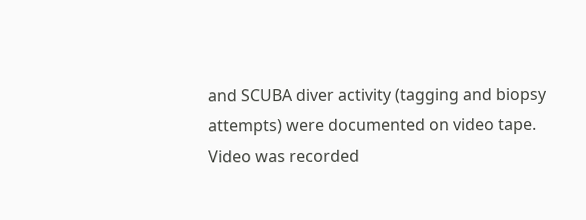and SCUBA diver activity (tagging and biopsy attempts) were documented on video tape. Video was recorded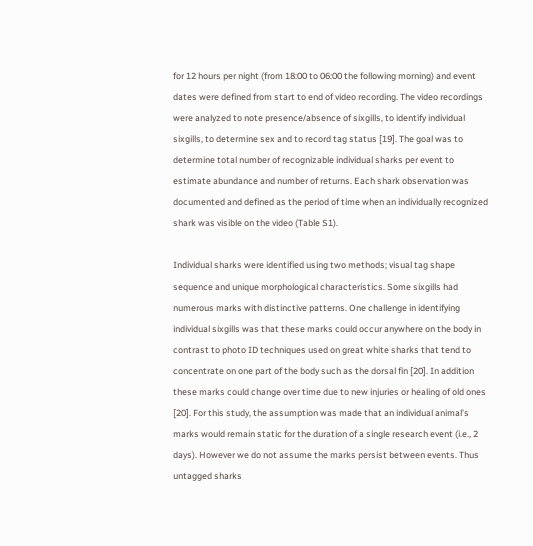for 12 hours per night (from 18:00 to 06:00 the following morning) and event dates were defined from start to end of video recording. The video recordings were analyzed to note presence/absence of sixgills, to identify individual sixgills, to determine sex and to record tag status [19]. The goal was to determine total number of recognizable individual sharks per event to estimate abundance and number of returns. Each shark observation was documented and defined as the period of time when an individually recognized shark was visible on the video (Table S1).

Individual sharks were identified using two methods; visual tag shape sequence and unique morphological characteristics. Some sixgills had numerous marks with distinctive patterns. One challenge in identifying individual sixgills was that these marks could occur anywhere on the body in contrast to photo ID techniques used on great white sharks that tend to concentrate on one part of the body such as the dorsal fin [20]. In addition these marks could change over time due to new injuries or healing of old ones [20]. For this study, the assumption was made that an individual animal’s marks would remain static for the duration of a single research event (i.e., 2 days). However we do not assume the marks persist between events. Thus untagged sharks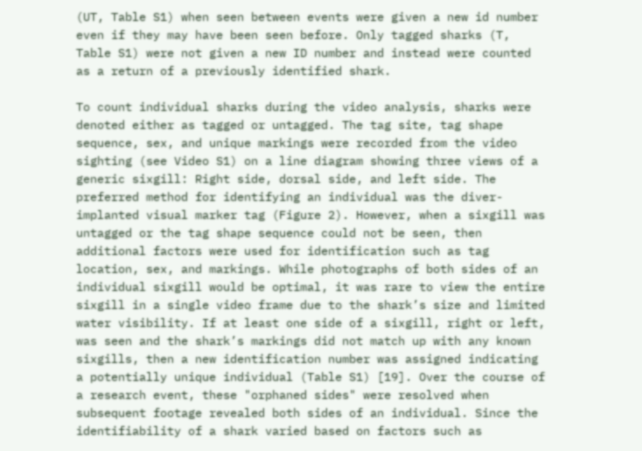(UT, Table S1) when seen between events were given a new id number even if they may have been seen before. Only tagged sharks (T, Table S1) were not given a new ID number and instead were counted as a return of a previously identified shark.

To count individual sharks during the video analysis, sharks were denoted either as tagged or untagged. The tag site, tag shape sequence, sex, and unique markings were recorded from the video sighting (see Video S1) on a line diagram showing three views of a generic sixgill: Right side, dorsal side, and left side. The preferred method for identifying an individual was the diver-implanted visual marker tag (Figure 2). However, when a sixgill was untagged or the tag shape sequence could not be seen, then additional factors were used for identification such as tag location, sex, and markings. While photographs of both sides of an individual sixgill would be optimal, it was rare to view the entire sixgill in a single video frame due to the shark’s size and limited water visibility. If at least one side of a sixgill, right or left, was seen and the shark’s markings did not match up with any known sixgills, then a new identification number was assigned indicating a potentially unique individual (Table S1) [19]. Over the course of a research event, these "orphaned sides" were resolved when subsequent footage revealed both sides of an individual. Since the identifiability of a shark varied based on factors such as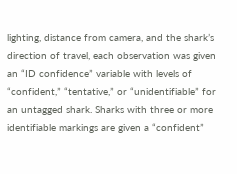lighting, distance from camera, and the shark’s direction of travel, each observation was given an “ID confidence” variable with levels of “confident,” “tentative,” or “unidentifiable” for an untagged shark. Sharks with three or more identifiable markings are given a “confident”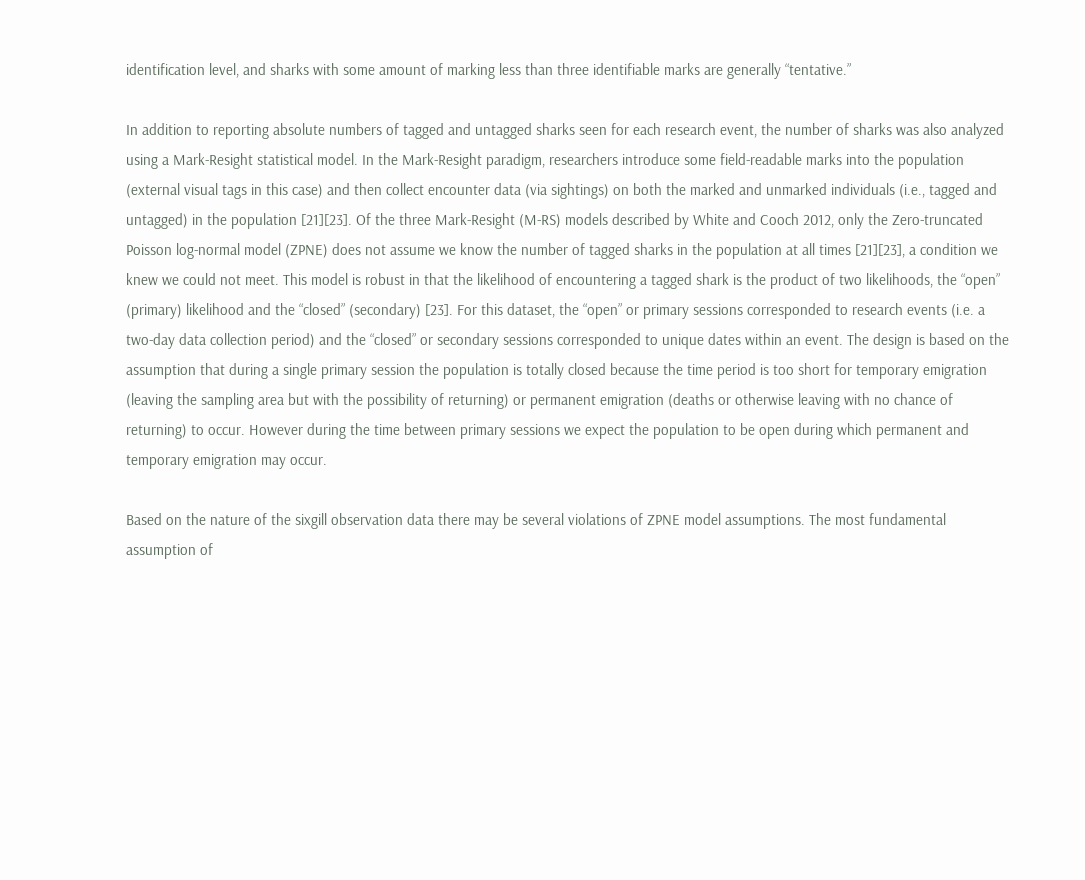identification level, and sharks with some amount of marking less than three identifiable marks are generally “tentative.”

In addition to reporting absolute numbers of tagged and untagged sharks seen for each research event, the number of sharks was also analyzed using a Mark-Resight statistical model. In the Mark-Resight paradigm, researchers introduce some field-readable marks into the population (external visual tags in this case) and then collect encounter data (via sightings) on both the marked and unmarked individuals (i.e., tagged and untagged) in the population [21][23]. Of the three Mark-Resight (M-RS) models described by White and Cooch 2012, only the Zero-truncated Poisson log-normal model (ZPNE) does not assume we know the number of tagged sharks in the population at all times [21][23], a condition we knew we could not meet. This model is robust in that the likelihood of encountering a tagged shark is the product of two likelihoods, the “open” (primary) likelihood and the “closed” (secondary) [23]. For this dataset, the “open” or primary sessions corresponded to research events (i.e. a two-day data collection period) and the “closed” or secondary sessions corresponded to unique dates within an event. The design is based on the assumption that during a single primary session the population is totally closed because the time period is too short for temporary emigration (leaving the sampling area but with the possibility of returning) or permanent emigration (deaths or otherwise leaving with no chance of returning) to occur. However during the time between primary sessions we expect the population to be open during which permanent and temporary emigration may occur.

Based on the nature of the sixgill observation data there may be several violations of ZPNE model assumptions. The most fundamental assumption of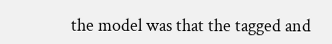the model was that the tagged and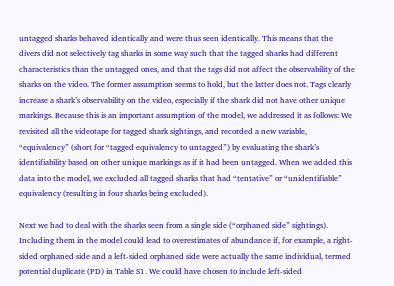untagged sharks behaved identically and were thus seen identically. This means that the divers did not selectively tag sharks in some way such that the tagged sharks had different characteristics than the untagged ones, and that the tags did not affect the observability of the sharks on the video. The former assumption seems to hold, but the latter does not. Tags clearly increase a shark’s observability on the video, especially if the shark did not have other unique markings. Because this is an important assumption of the model, we addressed it as follows: We revisited all the videotape for tagged shark sightings, and recorded a new variable, “equivalency” (short for “tagged equivalency to untagged”) by evaluating the shark’s identifiability based on other unique markings as if it had been untagged. When we added this data into the model, we excluded all tagged sharks that had “tentative” or “unidentifiable” equivalency (resulting in four sharks being excluded).

Next we had to deal with the sharks seen from a single side (“orphaned side” sightings). Including them in the model could lead to overestimates of abundance if, for example, a right-sided orphaned side and a left-sided orphaned side were actually the same individual, termed potential duplicate (PD) in Table S1. We could have chosen to include left-sided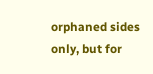orphaned sides only, but for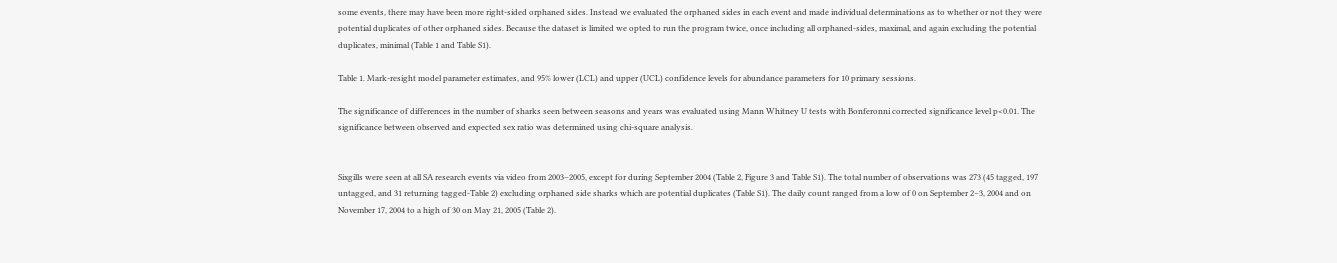some events, there may have been more right-sided orphaned sides. Instead we evaluated the orphaned sides in each event and made individual determinations as to whether or not they were potential duplicates of other orphaned sides. Because the dataset is limited we opted to run the program twice, once including all orphaned-sides, maximal, and again excluding the potential duplicates, minimal (Table 1 and Table S1).

Table 1. Mark-resight model parameter estimates, and 95% lower (LCL) and upper (UCL) confidence levels for abundance parameters for 10 primary sessions.

The significance of differences in the number of sharks seen between seasons and years was evaluated using Mann Whitney U tests with Bonferonni corrected significance level p<0.01. The significance between observed and expected sex ratio was determined using chi-square analysis.


Sixgills were seen at all SA research events via video from 2003–2005, except for during September 2004 (Table 2, Figure 3 and Table S1). The total number of observations was 273 (45 tagged, 197 untagged, and 31 returning tagged-Table 2) excluding orphaned side sharks which are potential duplicates (Table S1). The daily count ranged from a low of 0 on September 2–3, 2004 and on November 17, 2004 to a high of 30 on May 21, 2005 (Table 2).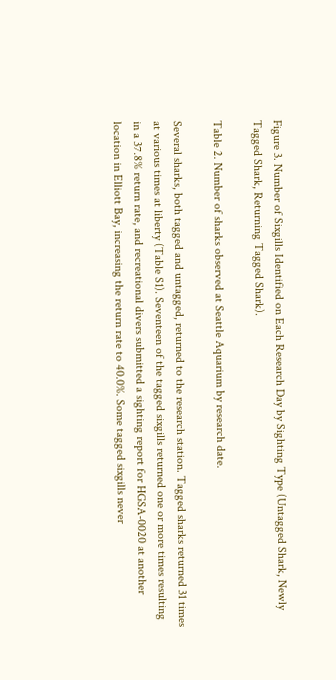Figure 3. Number of Sixgills Identified on Each Research Day by Sighting Type (Untagged Shark, Newly Tagged Shark, Returning Tagged Shark).

Table 2. Number of sharks observed at Seattle Aquarium by research date.

Several sharks, both tagged and untagged, returned to the research station. Tagged sharks returned 31 times at various times at liberty (Table S1). Seventeen of the tagged sixgills returned one or more times resulting in a 37.8% return rate, and recreational divers submitted a sighting report for HGSA-0020 at another location in Elliott Bay, increasing the return rate to 40.0%. Some tagged sixgills never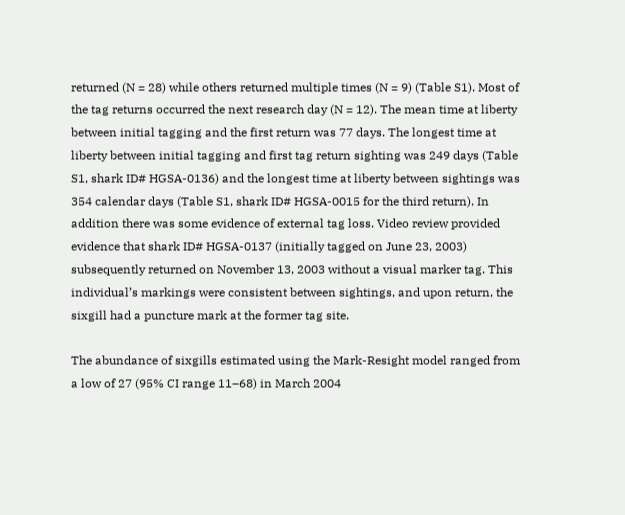returned (N = 28) while others returned multiple times (N = 9) (Table S1). Most of the tag returns occurred the next research day (N = 12). The mean time at liberty between initial tagging and the first return was 77 days. The longest time at liberty between initial tagging and first tag return sighting was 249 days (Table S1, shark ID# HGSA-0136) and the longest time at liberty between sightings was 354 calendar days (Table S1, shark ID# HGSA-0015 for the third return). In addition there was some evidence of external tag loss. Video review provided evidence that shark ID# HGSA-0137 (initially tagged on June 23, 2003) subsequently returned on November 13, 2003 without a visual marker tag. This individual’s markings were consistent between sightings, and upon return, the sixgill had a puncture mark at the former tag site.

The abundance of sixgills estimated using the Mark-Resight model ranged from a low of 27 (95% CI range 11–68) in March 2004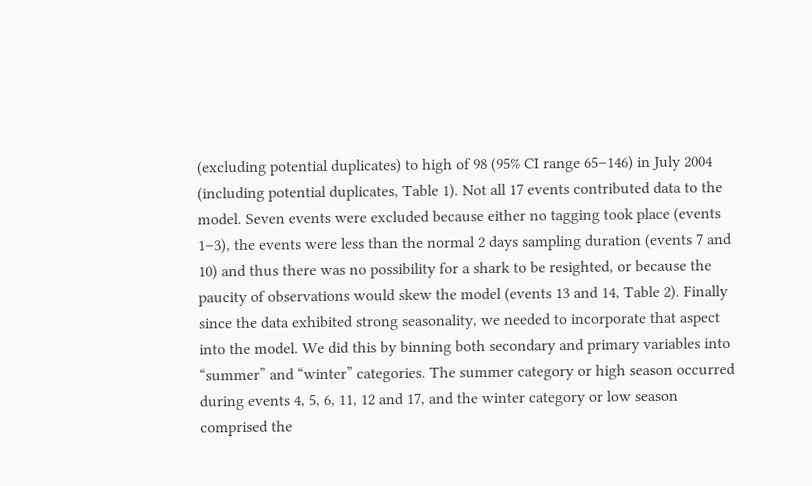(excluding potential duplicates) to high of 98 (95% CI range 65–146) in July 2004 (including potential duplicates, Table 1). Not all 17 events contributed data to the model. Seven events were excluded because either no tagging took place (events 1–3), the events were less than the normal 2 days sampling duration (events 7 and 10) and thus there was no possibility for a shark to be resighted, or because the paucity of observations would skew the model (events 13 and 14, Table 2). Finally since the data exhibited strong seasonality, we needed to incorporate that aspect into the model. We did this by binning both secondary and primary variables into “summer” and “winter” categories. The summer category or high season occurred during events 4, 5, 6, 11, 12 and 17, and the winter category or low season comprised the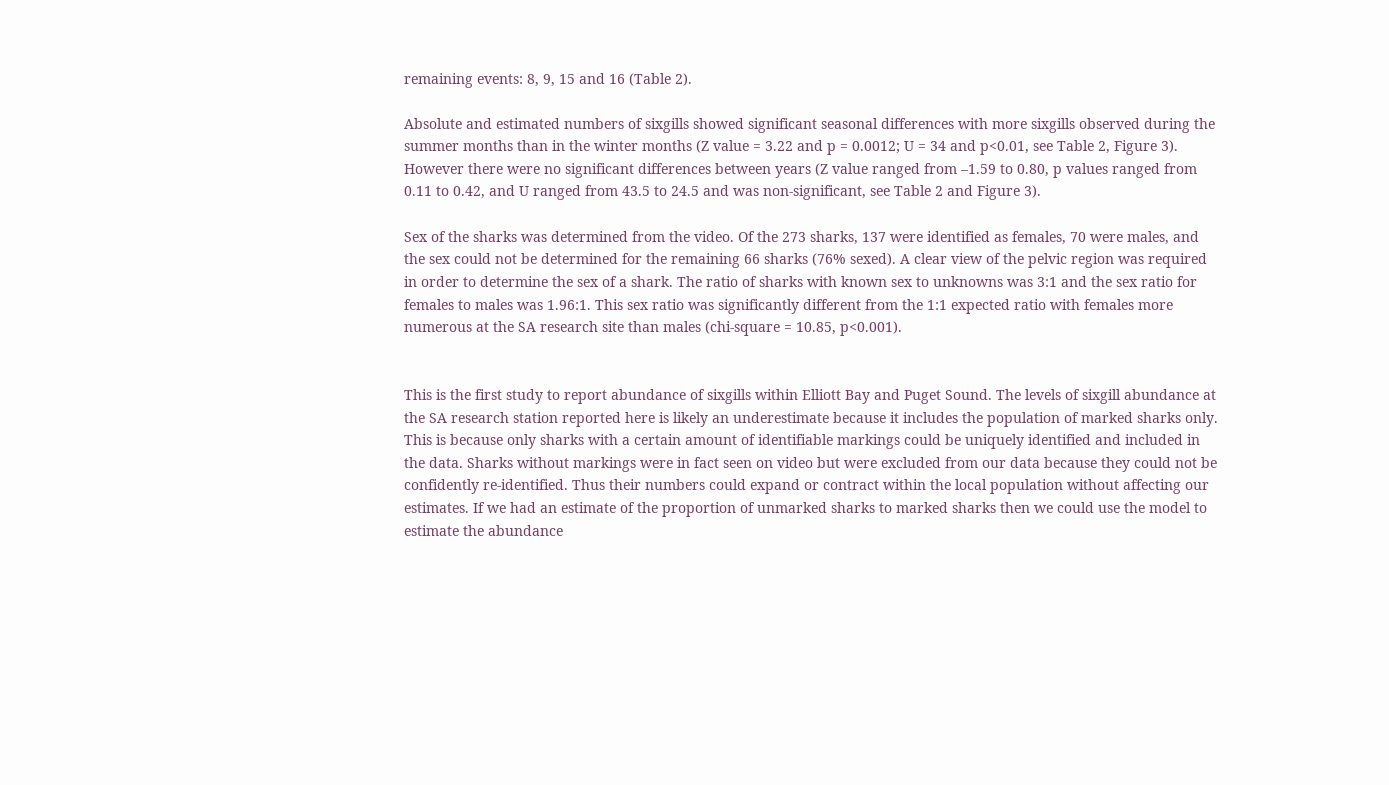remaining events: 8, 9, 15 and 16 (Table 2).

Absolute and estimated numbers of sixgills showed significant seasonal differences with more sixgills observed during the summer months than in the winter months (Z value = 3.22 and p = 0.0012; U = 34 and p<0.01, see Table 2, Figure 3). However there were no significant differences between years (Z value ranged from –1.59 to 0.80, p values ranged from 0.11 to 0.42, and U ranged from 43.5 to 24.5 and was non-significant, see Table 2 and Figure 3).

Sex of the sharks was determined from the video. Of the 273 sharks, 137 were identified as females, 70 were males, and the sex could not be determined for the remaining 66 sharks (76% sexed). A clear view of the pelvic region was required in order to determine the sex of a shark. The ratio of sharks with known sex to unknowns was 3:1 and the sex ratio for females to males was 1.96:1. This sex ratio was significantly different from the 1:1 expected ratio with females more numerous at the SA research site than males (chi-square = 10.85, p<0.001).


This is the first study to report abundance of sixgills within Elliott Bay and Puget Sound. The levels of sixgill abundance at the SA research station reported here is likely an underestimate because it includes the population of marked sharks only. This is because only sharks with a certain amount of identifiable markings could be uniquely identified and included in the data. Sharks without markings were in fact seen on video but were excluded from our data because they could not be confidently re-identified. Thus their numbers could expand or contract within the local population without affecting our estimates. If we had an estimate of the proportion of unmarked sharks to marked sharks then we could use the model to estimate the abundance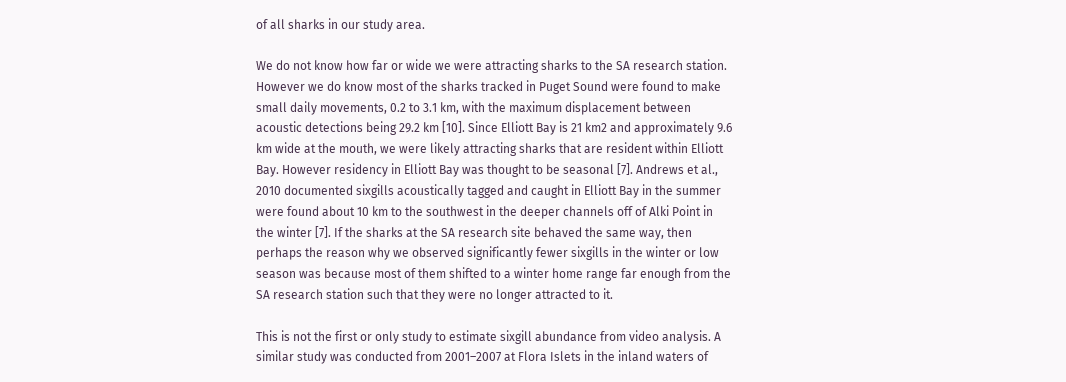of all sharks in our study area.

We do not know how far or wide we were attracting sharks to the SA research station. However we do know most of the sharks tracked in Puget Sound were found to make small daily movements, 0.2 to 3.1 km, with the maximum displacement between acoustic detections being 29.2 km [10]. Since Elliott Bay is 21 km2 and approximately 9.6 km wide at the mouth, we were likely attracting sharks that are resident within Elliott Bay. However residency in Elliott Bay was thought to be seasonal [7]. Andrews et al., 2010 documented sixgills acoustically tagged and caught in Elliott Bay in the summer were found about 10 km to the southwest in the deeper channels off of Alki Point in the winter [7]. If the sharks at the SA research site behaved the same way, then perhaps the reason why we observed significantly fewer sixgills in the winter or low season was because most of them shifted to a winter home range far enough from the SA research station such that they were no longer attracted to it.

This is not the first or only study to estimate sixgill abundance from video analysis. A similar study was conducted from 2001–2007 at Flora Islets in the inland waters of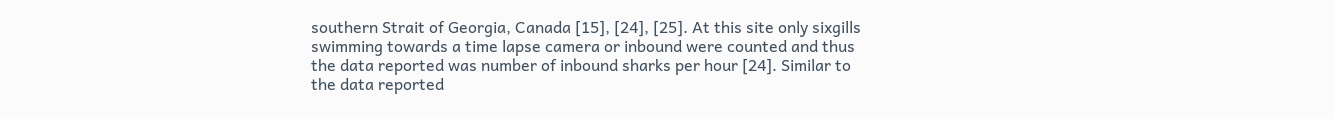southern Strait of Georgia, Canada [15], [24], [25]. At this site only sixgills swimming towards a time lapse camera or inbound were counted and thus the data reported was number of inbound sharks per hour [24]. Similar to the data reported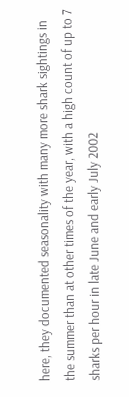here, they documented seasonality with many more shark sightings in the summer than at other times of the year, with a high count of up to 7 sharks per hour in late June and early July 2002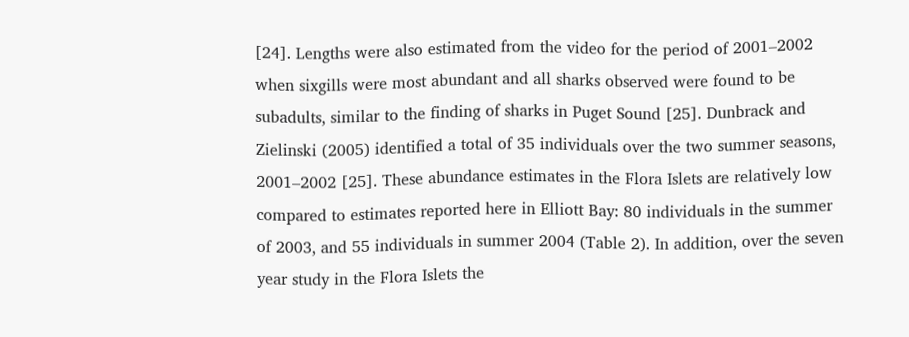[24]. Lengths were also estimated from the video for the period of 2001–2002 when sixgills were most abundant and all sharks observed were found to be subadults, similar to the finding of sharks in Puget Sound [25]. Dunbrack and Zielinski (2005) identified a total of 35 individuals over the two summer seasons, 2001–2002 [25]. These abundance estimates in the Flora Islets are relatively low compared to estimates reported here in Elliott Bay: 80 individuals in the summer of 2003, and 55 individuals in summer 2004 (Table 2). In addition, over the seven year study in the Flora Islets the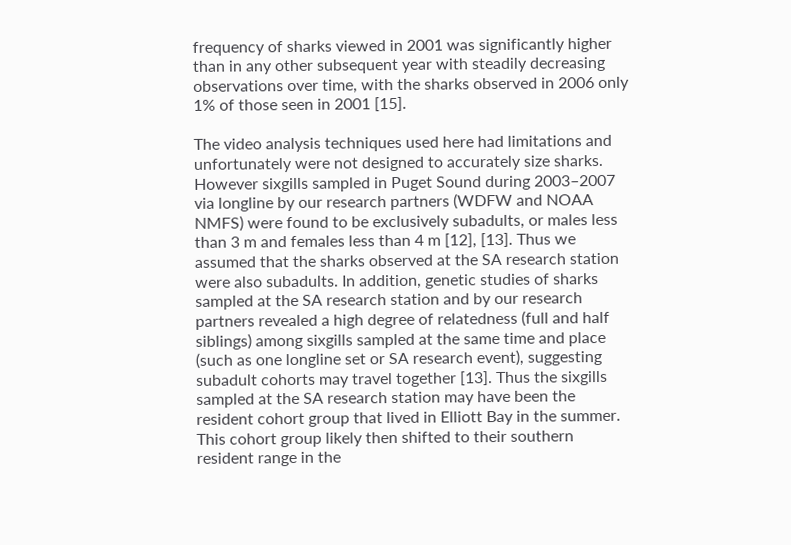frequency of sharks viewed in 2001 was significantly higher than in any other subsequent year with steadily decreasing observations over time, with the sharks observed in 2006 only 1% of those seen in 2001 [15].

The video analysis techniques used here had limitations and unfortunately were not designed to accurately size sharks. However sixgills sampled in Puget Sound during 2003–2007 via longline by our research partners (WDFW and NOAA NMFS) were found to be exclusively subadults, or males less than 3 m and females less than 4 m [12], [13]. Thus we assumed that the sharks observed at the SA research station were also subadults. In addition, genetic studies of sharks sampled at the SA research station and by our research partners revealed a high degree of relatedness (full and half siblings) among sixgills sampled at the same time and place (such as one longline set or SA research event), suggesting subadult cohorts may travel together [13]. Thus the sixgills sampled at the SA research station may have been the resident cohort group that lived in Elliott Bay in the summer. This cohort group likely then shifted to their southern resident range in the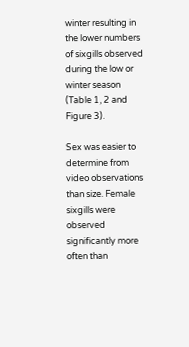winter resulting in the lower numbers of sixgills observed during the low or winter season (Table 1, 2 and Figure 3).

Sex was easier to determine from video observations than size. Female sixgills were observed significantly more often than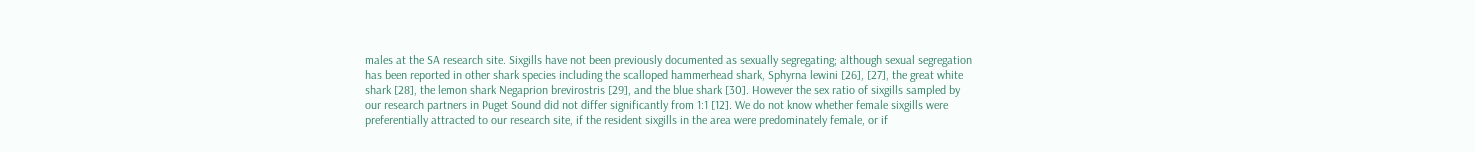males at the SA research site. Sixgills have not been previously documented as sexually segregating; although sexual segregation has been reported in other shark species including the scalloped hammerhead shark, Sphyrna lewini [26], [27], the great white shark [28], the lemon shark Negaprion brevirostris [29], and the blue shark [30]. However the sex ratio of sixgills sampled by our research partners in Puget Sound did not differ significantly from 1:1 [12]. We do not know whether female sixgills were preferentially attracted to our research site, if the resident sixgills in the area were predominately female, or if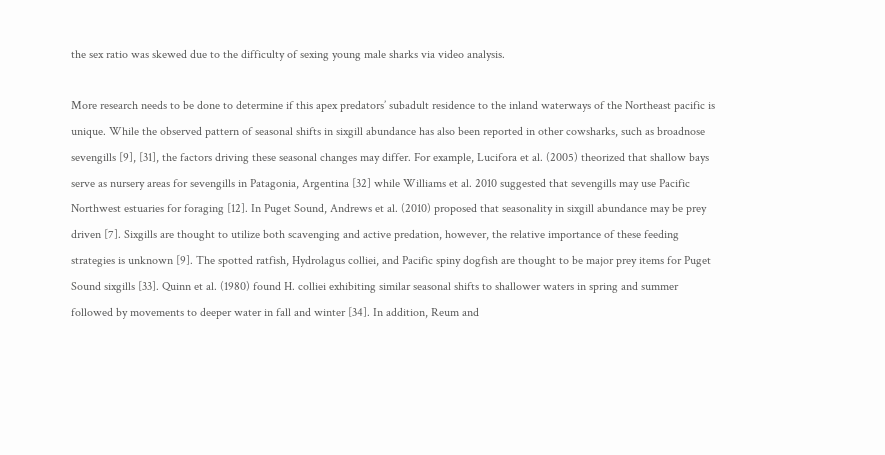the sex ratio was skewed due to the difficulty of sexing young male sharks via video analysis.

More research needs to be done to determine if this apex predators’ subadult residence to the inland waterways of the Northeast pacific is unique. While the observed pattern of seasonal shifts in sixgill abundance has also been reported in other cowsharks, such as broadnose sevengills [9], [31], the factors driving these seasonal changes may differ. For example, Lucifora et al. (2005) theorized that shallow bays serve as nursery areas for sevengills in Patagonia, Argentina [32] while Williams et al. 2010 suggested that sevengills may use Pacific Northwest estuaries for foraging [12]. In Puget Sound, Andrews et al. (2010) proposed that seasonality in sixgill abundance may be prey driven [7]. Sixgills are thought to utilize both scavenging and active predation, however, the relative importance of these feeding strategies is unknown [9]. The spotted ratfish, Hydrolagus colliei, and Pacific spiny dogfish are thought to be major prey items for Puget Sound sixgills [33]. Quinn et al. (1980) found H. colliei exhibiting similar seasonal shifts to shallower waters in spring and summer followed by movements to deeper water in fall and winter [34]. In addition, Reum and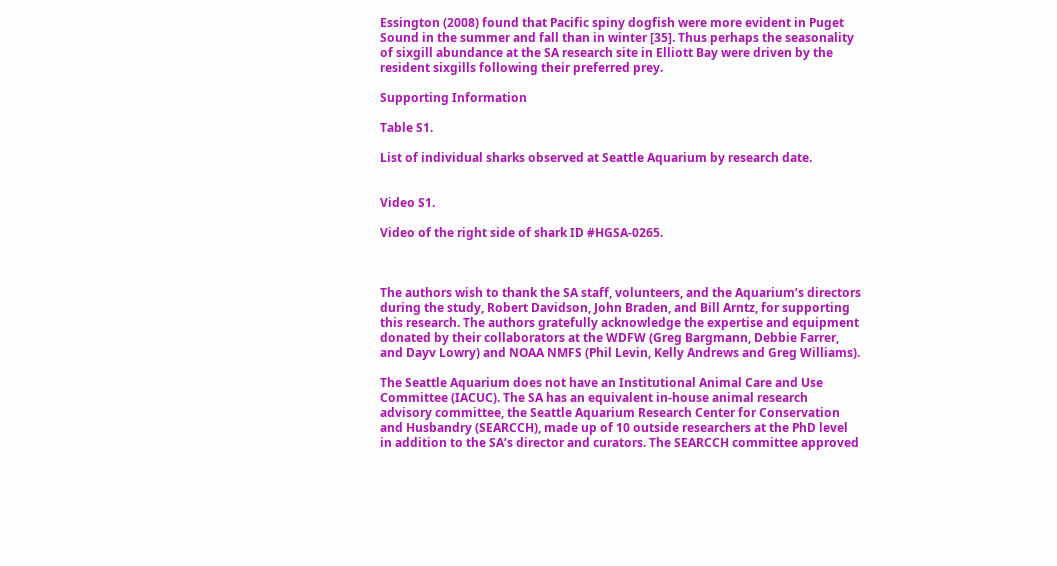Essington (2008) found that Pacific spiny dogfish were more evident in Puget Sound in the summer and fall than in winter [35]. Thus perhaps the seasonality of sixgill abundance at the SA research site in Elliott Bay were driven by the resident sixgills following their preferred prey.

Supporting Information

Table S1.

List of individual sharks observed at Seattle Aquarium by research date.


Video S1.

Video of the right side of shark ID #HGSA-0265.



The authors wish to thank the SA staff, volunteers, and the Aquarium’s directors during the study, Robert Davidson, John Braden, and Bill Arntz, for supporting this research. The authors gratefully acknowledge the expertise and equipment donated by their collaborators at the WDFW (Greg Bargmann, Debbie Farrer, and Dayv Lowry) and NOAA NMFS (Phil Levin, Kelly Andrews and Greg Williams).

The Seattle Aquarium does not have an Institutional Animal Care and Use Committee (IACUC). The SA has an equivalent in-house animal research advisory committee, the Seattle Aquarium Research Center for Conservation and Husbandry (SEARCCH), made up of 10 outside researchers at the PhD level in addition to the SA’s director and curators. The SEARCCH committee approved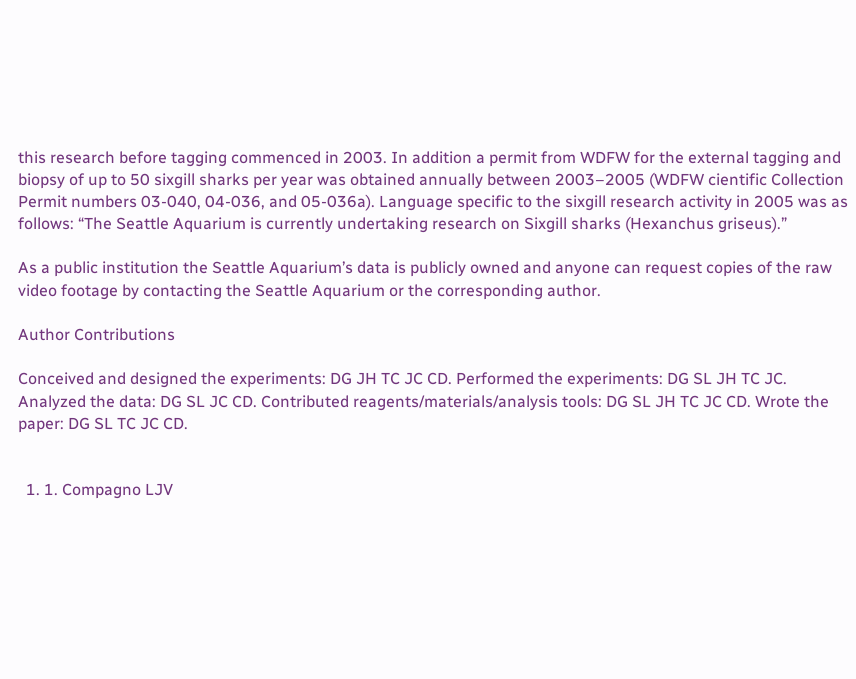this research before tagging commenced in 2003. In addition a permit from WDFW for the external tagging and biopsy of up to 50 sixgill sharks per year was obtained annually between 2003–2005 (WDFW cientific Collection Permit numbers 03-040, 04-036, and 05-036a). Language specific to the sixgill research activity in 2005 was as follows: “The Seattle Aquarium is currently undertaking research on Sixgill sharks (Hexanchus griseus).”

As a public institution the Seattle Aquarium’s data is publicly owned and anyone can request copies of the raw video footage by contacting the Seattle Aquarium or the corresponding author.

Author Contributions

Conceived and designed the experiments: DG JH TC JC CD. Performed the experiments: DG SL JH TC JC. Analyzed the data: DG SL JC CD. Contributed reagents/materials/analysis tools: DG SL JH TC JC CD. Wrote the paper: DG SL TC JC CD.


  1. 1. Compagno LJV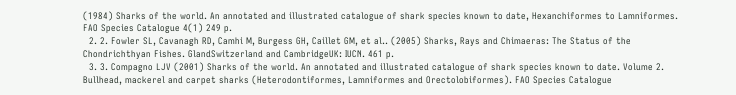(1984) Sharks of the world. An annotated and illustrated catalogue of shark species known to date, Hexanchiformes to Lamniformes. FAO Species Catalogue 4(1) 249 p.
  2. 2. Fowler SL, Cavanagh RD, Camhi M, Burgess GH, Caillet GM, et al.. (2005) Sharks, Rays and Chimaeras: The Status of the Chondrichthyan Fishes. GlandSwitzerland and CambridgeUK: IUCN. 461 p.
  3. 3. Compagno LJV (2001) Sharks of the world. An annotated and illustrated catalogue of shark species known to date. Volume 2. Bullhead, mackerel and carpet sharks (Heterodontiformes, Lamniformes and Orectolobiformes). FAO Species Catalogue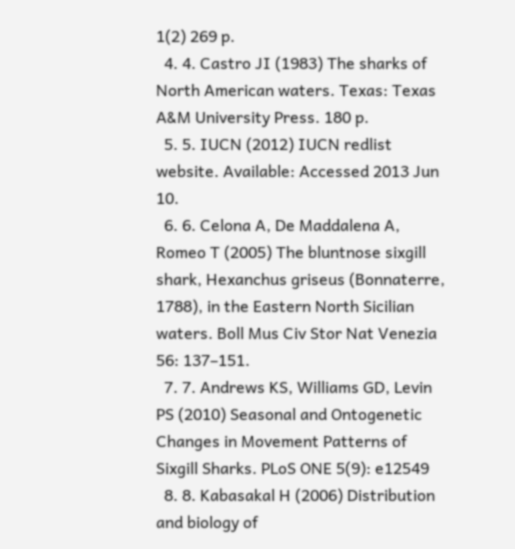1(2) 269 p.
  4. 4. Castro JI (1983) The sharks of North American waters. Texas: Texas A&M University Press. 180 p.
  5. 5. IUCN (2012) IUCN redlist website. Available: Accessed 2013 Jun 10.
  6. 6. Celona A, De Maddalena A, Romeo T (2005) The bluntnose sixgill shark, Hexanchus griseus (Bonnaterre, 1788), in the Eastern North Sicilian waters. Boll Mus Civ Stor Nat Venezia 56: 137–151.
  7. 7. Andrews KS, Williams GD, Levin PS (2010) Seasonal and Ontogenetic Changes in Movement Patterns of Sixgill Sharks. PLoS ONE 5(9): e12549
  8. 8. Kabasakal H (2006) Distribution and biology of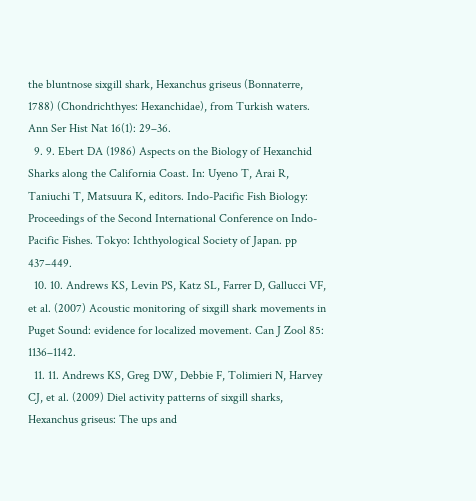the bluntnose sixgill shark, Hexanchus griseus (Bonnaterre, 1788) (Chondrichthyes: Hexanchidae), from Turkish waters. Ann Ser Hist Nat 16(1): 29–36.
  9. 9. Ebert DA (1986) Aspects on the Biology of Hexanchid Sharks along the California Coast. In: Uyeno T, Arai R, Taniuchi T, Matsuura K, editors. Indo-Pacific Fish Biology: Proceedings of the Second International Conference on Indo-Pacific Fishes. Tokyo: Ichthyological Society of Japan. pp 437–449.
  10. 10. Andrews KS, Levin PS, Katz SL, Farrer D, Gallucci VF, et al. (2007) Acoustic monitoring of sixgill shark movements in Puget Sound: evidence for localized movement. Can J Zool 85: 1136–1142.
  11. 11. Andrews KS, Greg DW, Debbie F, Tolimieri N, Harvey CJ, et al. (2009) Diel activity patterns of sixgill sharks, Hexanchus griseus: The ups and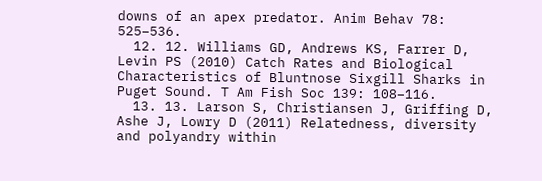downs of an apex predator. Anim Behav 78: 525–536.
  12. 12. Williams GD, Andrews KS, Farrer D, Levin PS (2010) Catch Rates and Biological Characteristics of Bluntnose Sixgill Sharks in Puget Sound. T Am Fish Soc 139: 108–116.
  13. 13. Larson S, Christiansen J, Griffing D, Ashe J, Lowry D (2011) Relatedness, diversity and polyandry within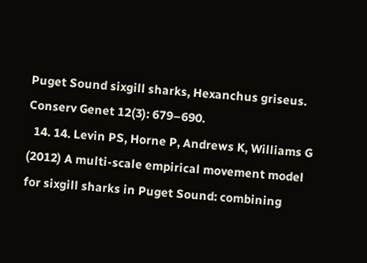Puget Sound sixgill sharks, Hexanchus griseus. Conserv Genet 12(3): 679–690.
  14. 14. Levin PS, Horne P, Andrews K, Williams G (2012) A multi-scale empirical movement model for sixgill sharks in Puget Sound: combining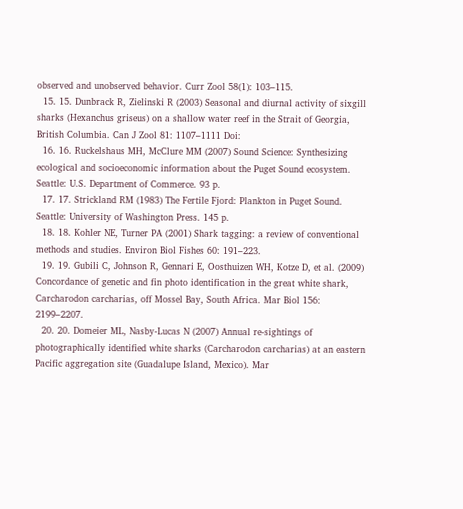observed and unobserved behavior. Curr Zool 58(1): 103–115.
  15. 15. Dunbrack R, Zielinski R (2003) Seasonal and diurnal activity of sixgill sharks (Hexanchus griseus) on a shallow water reef in the Strait of Georgia, British Columbia. Can J Zool 81: 1107–1111 Doi:
  16. 16. Ruckelshaus MH, McClure MM (2007) Sound Science: Synthesizing ecological and socioeconomic information about the Puget Sound ecosystem. Seattle: U.S. Department of Commerce. 93 p.
  17. 17. Strickland RM (1983) The Fertile Fjord: Plankton in Puget Sound. Seattle: University of Washington Press. 145 p.
  18. 18. Kohler NE, Turner PA (2001) Shark tagging: a review of conventional methods and studies. Environ Biol Fishes 60: 191–223.
  19. 19. Gubili C, Johnson R, Gennari E, Oosthuizen WH, Kotze D, et al. (2009) Concordance of genetic and fin photo identification in the great white shark, Carcharodon carcharias, off Mossel Bay, South Africa. Mar Biol 156: 2199–2207.
  20. 20. Domeier ML, Nasby-Lucas N (2007) Annual re-sightings of photographically identified white sharks (Carcharodon carcharias) at an eastern Pacific aggregation site (Guadalupe Island, Mexico). Mar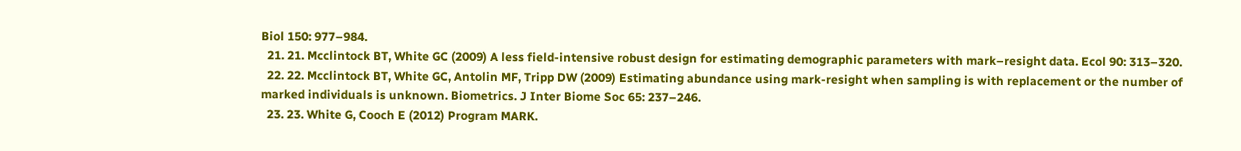Biol 150: 977–984.
  21. 21. Mcclintock BT, White GC (2009) A less field-intensive robust design for estimating demographic parameters with mark–resight data. Ecol 90: 313–320.
  22. 22. Mcclintock BT, White GC, Antolin MF, Tripp DW (2009) Estimating abundance using mark-resight when sampling is with replacement or the number of marked individuals is unknown. Biometrics. J Inter Biome Soc 65: 237–246.
  23. 23. White G, Cooch E (2012) Program MARK.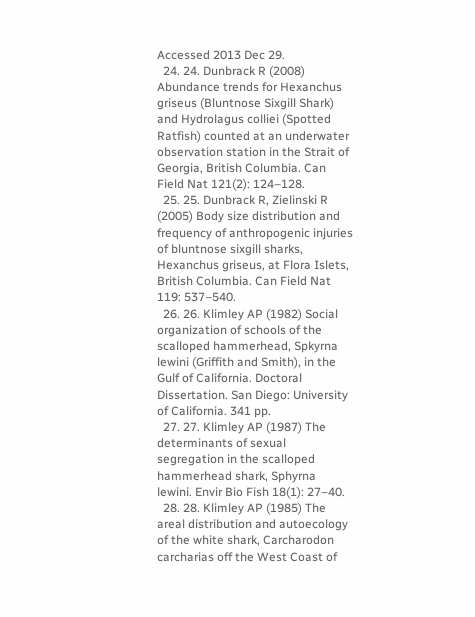Accessed 2013 Dec 29.
  24. 24. Dunbrack R (2008) Abundance trends for Hexanchus griseus (Bluntnose Sixgill Shark) and Hydrolagus colliei (Spotted Ratfish) counted at an underwater observation station in the Strait of Georgia, British Columbia. Can Field Nat 121(2): 124–128.
  25. 25. Dunbrack R, Zielinski R (2005) Body size distribution and frequency of anthropogenic injuries of bluntnose sixgill sharks, Hexanchus griseus, at Flora Islets, British Columbia. Can Field Nat 119: 537–540.
  26. 26. Klimley AP (1982) Social organization of schools of the scalloped hammerhead, Spkyrna lewini (Griffith and Smith), in the Gulf of California. Doctoral Dissertation. San Diego: University of California. 341 pp.
  27. 27. Klimley AP (1987) The determinants of sexual segregation in the scalloped hammerhead shark, Sphyrna lewini. Envir Bio Fish 18(1): 27–40.
  28. 28. Klimley AP (1985) The areal distribution and autoecology of the white shark, Carcharodon carcharias off the West Coast of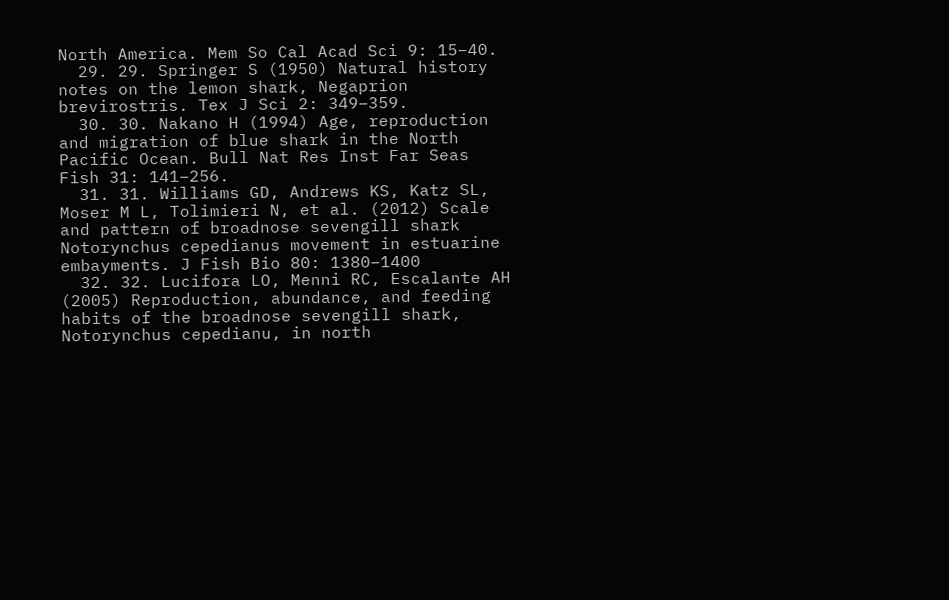North America. Mem So Cal Acad Sci 9: 15–40.
  29. 29. Springer S (1950) Natural history notes on the lemon shark, Negaprion brevirostris. Tex J Sci 2: 349–359.
  30. 30. Nakano H (1994) Age, reproduction and migration of blue shark in the North Pacific Ocean. Bull Nat Res Inst Far Seas Fish 31: 141–256.
  31. 31. Williams GD, Andrews KS, Katz SL, Moser M L, Tolimieri N, et al. (2012) Scale and pattern of broadnose sevengill shark Notorynchus cepedianus movement in estuarine embayments. J Fish Bio 80: 1380–1400
  32. 32. Lucifora LO, Menni RC, Escalante AH (2005) Reproduction, abundance, and feeding habits of the broadnose sevengill shark, Notorynchus cepedianu, in north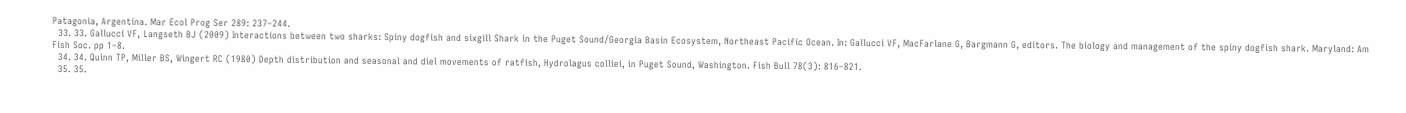Patagonia, Argentina. Mar Ecol Prog Ser 289: 237–244.
  33. 33. Gallucci VF, Langseth BJ (2009) Interactions between two sharks: Spiny dogfish and sixgill Shark in the Puget Sound/Georgia Basin Ecosystem, Northeast Pacific Ocean. In: Gallucci VF, MacFarlane G, Bargmann G, editors. The biology and management of the spiny dogfish shark. Maryland: Am Fish Soc. pp 1–8.
  34. 34. Quinn TP, Miller BS, Wingert RC (1980) Depth distribution and seasonal and diel movements of ratfish, Hydrolagus colliei, in Puget Sound, Washington. Fish Bull 78(3): 816–821.
  35. 35.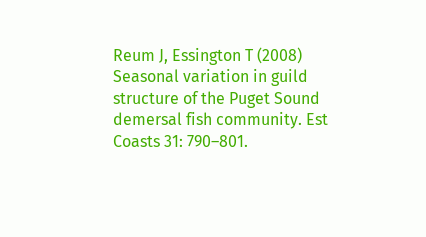Reum J, Essington T (2008) Seasonal variation in guild structure of the Puget Sound demersal fish community. Est Coasts 31: 790–801.